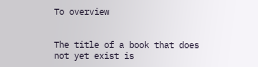To overview


The title of a book that does not yet exist is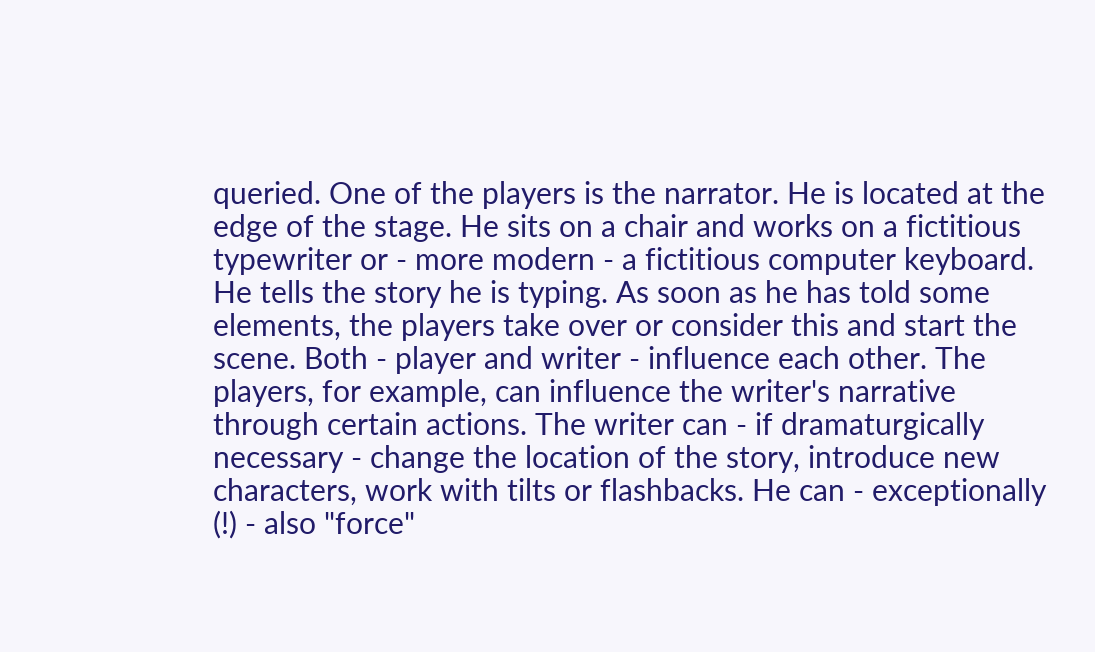queried. One of the players is the narrator. He is located at the edge of the stage. He sits on a chair and works on a fictitious typewriter or - more modern - a fictitious computer keyboard. He tells the story he is typing. As soon as he has told some elements, the players take over or consider this and start the scene. Both - player and writer - influence each other. The players, for example, can influence the writer's narrative through certain actions. The writer can - if dramaturgically necessary - change the location of the story, introduce new characters, work with tilts or flashbacks. He can - exceptionally (!) - also "force"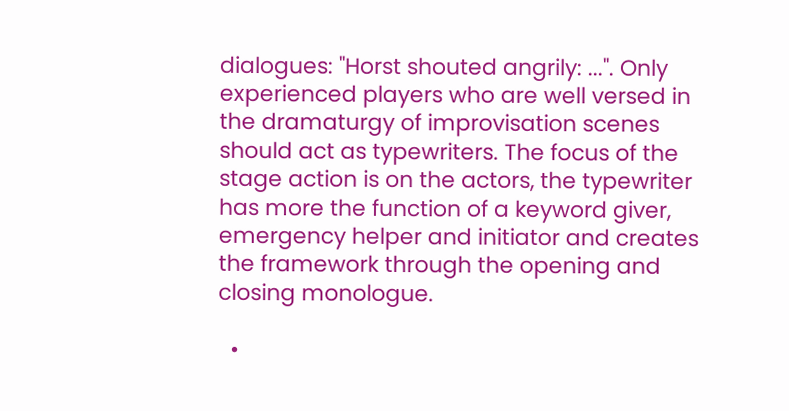dialogues: "Horst shouted angrily: ...". Only experienced players who are well versed in the dramaturgy of improvisation scenes should act as typewriters. The focus of the stage action is on the actors, the typewriter has more the function of a keyword giver, emergency helper and initiator and creates the framework through the opening and closing monologue.

  •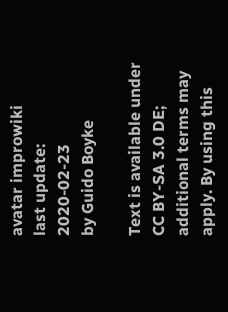avatar improwiki
last update: 2020-02-23
by Guido Boyke

Text is available under CC BY-SA 3.0 DE; additional terms may apply. By using this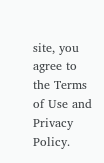site, you agree to the Terms of Use and Privacy Policy.